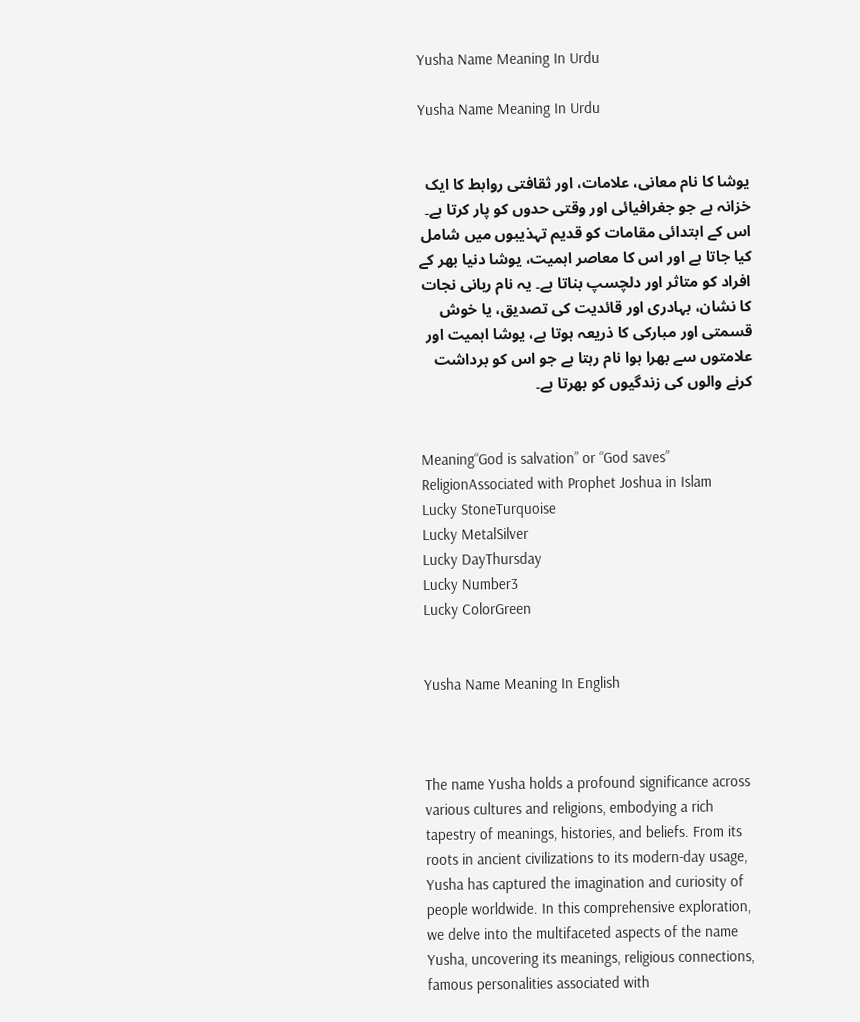Yusha Name Meaning In Urdu

Yusha Name Meaning In Urdu


یوشا کا نام معانی، علامات، اور ثقافتی روابط کا ایک خزانہ ہے جو جغرافیائی اور وقتی حدوں کو پار کرتا ہے۔ اس کے ابتدائی مقامات کو قدیم تہذیبوں میں شامل کیا جاتا ہے اور اس کا معاصر اہمیت، یوشا دنیا بھر کے افراد کو متاثر اور دلچسپ بناتا ہے۔ یہ نام ربانی نجات کا نشان، بہادری اور قائدیت کی تصدیق، یا خوش قسمتی اور مبارکی کا ذریعہ ہوتا ہے، یوشا اہمیت اور علامتوں سے بھرا ہوا نام رہتا ہے جو اس کو برداشت کرنے والوں کی زندگیوں کو بھرتا ہے۔


Meaning“God is salvation” or “God saves”
ReligionAssociated with Prophet Joshua in Islam
Lucky StoneTurquoise
Lucky MetalSilver
Lucky DayThursday
Lucky Number3
Lucky ColorGreen


Yusha Name Meaning In English



The name Yusha holds a profound significance across various cultures and religions, embodying a rich tapestry of meanings, histories, and beliefs. From its roots in ancient civilizations to its modern-day usage, Yusha has captured the imagination and curiosity of people worldwide. In this comprehensive exploration, we delve into the multifaceted aspects of the name Yusha, uncovering its meanings, religious connections, famous personalities associated with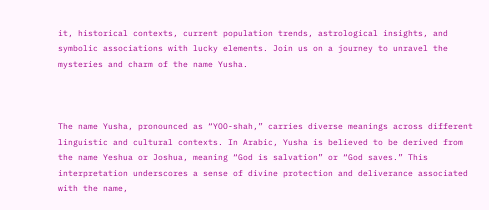it, historical contexts, current population trends, astrological insights, and symbolic associations with lucky elements. Join us on a journey to unravel the mysteries and charm of the name Yusha.



The name Yusha, pronounced as “YOO-shah,” carries diverse meanings across different linguistic and cultural contexts. In Arabic, Yusha is believed to be derived from the name Yeshua or Joshua, meaning “God is salvation” or “God saves.” This interpretation underscores a sense of divine protection and deliverance associated with the name,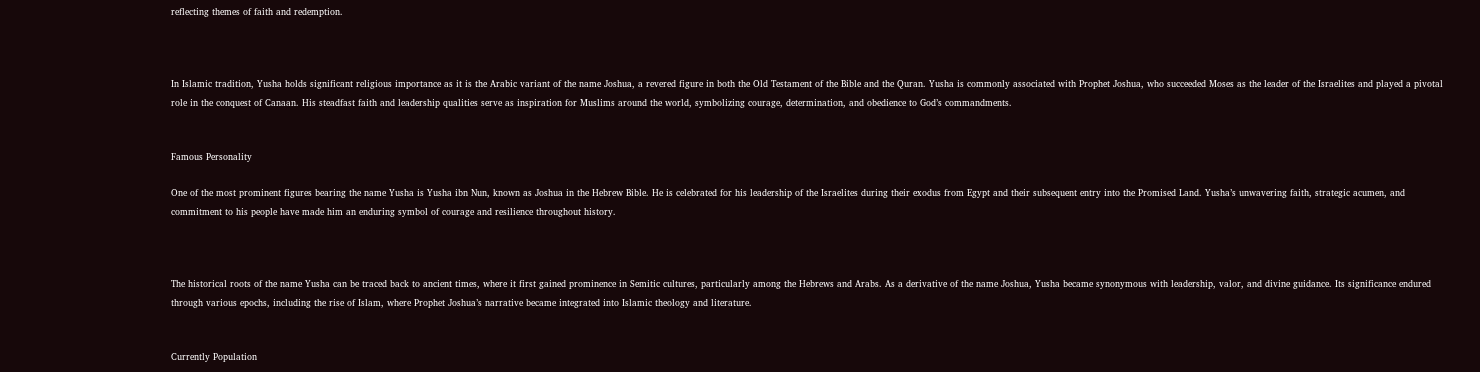reflecting themes of faith and redemption.



In Islamic tradition, Yusha holds significant religious importance as it is the Arabic variant of the name Joshua, a revered figure in both the Old Testament of the Bible and the Quran. Yusha is commonly associated with Prophet Joshua, who succeeded Moses as the leader of the Israelites and played a pivotal role in the conquest of Canaan. His steadfast faith and leadership qualities serve as inspiration for Muslims around the world, symbolizing courage, determination, and obedience to God’s commandments.


Famous Personality

One of the most prominent figures bearing the name Yusha is Yusha ibn Nun, known as Joshua in the Hebrew Bible. He is celebrated for his leadership of the Israelites during their exodus from Egypt and their subsequent entry into the Promised Land. Yusha’s unwavering faith, strategic acumen, and commitment to his people have made him an enduring symbol of courage and resilience throughout history.



The historical roots of the name Yusha can be traced back to ancient times, where it first gained prominence in Semitic cultures, particularly among the Hebrews and Arabs. As a derivative of the name Joshua, Yusha became synonymous with leadership, valor, and divine guidance. Its significance endured through various epochs, including the rise of Islam, where Prophet Joshua’s narrative became integrated into Islamic theology and literature.


Currently Population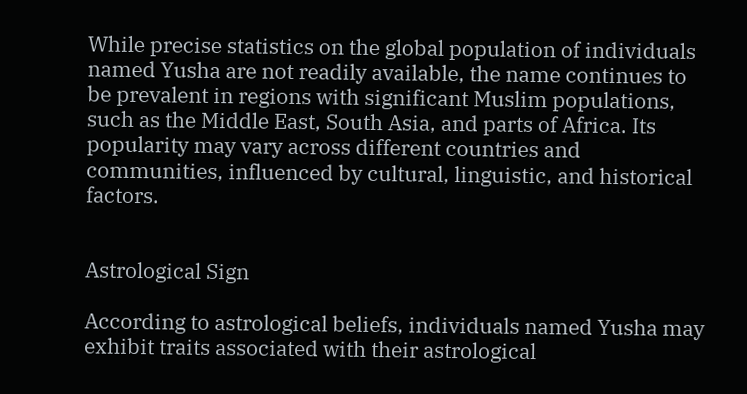While precise statistics on the global population of individuals named Yusha are not readily available, the name continues to be prevalent in regions with significant Muslim populations, such as the Middle East, South Asia, and parts of Africa. Its popularity may vary across different countries and communities, influenced by cultural, linguistic, and historical factors.


Astrological Sign

According to astrological beliefs, individuals named Yusha may exhibit traits associated with their astrological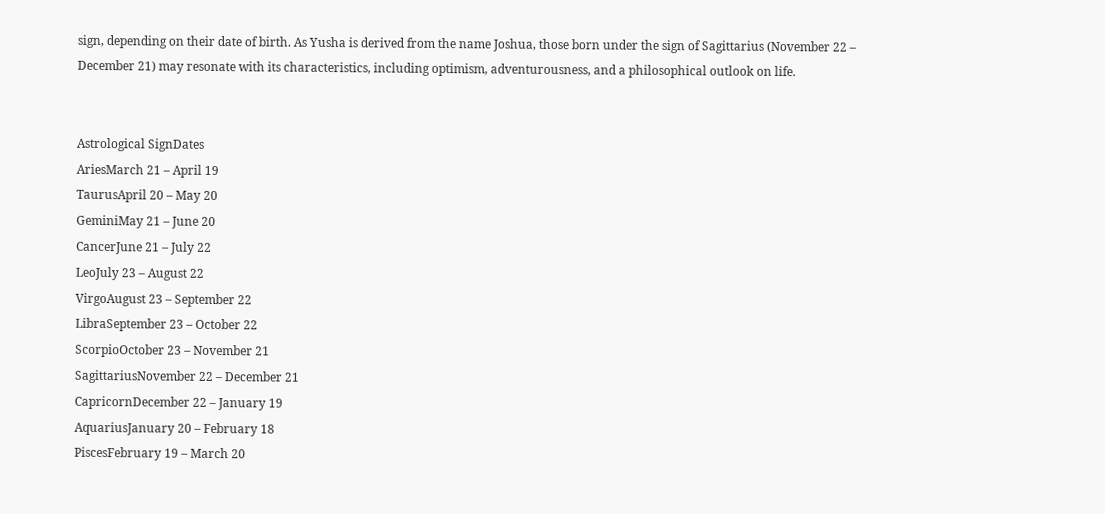sign, depending on their date of birth. As Yusha is derived from the name Joshua, those born under the sign of Sagittarius (November 22 – December 21) may resonate with its characteristics, including optimism, adventurousness, and a philosophical outlook on life.


Astrological SignDates
AriesMarch 21 – April 19
TaurusApril 20 – May 20
GeminiMay 21 – June 20
CancerJune 21 – July 22
LeoJuly 23 – August 22
VirgoAugust 23 – September 22
LibraSeptember 23 – October 22
ScorpioOctober 23 – November 21
SagittariusNovember 22 – December 21
CapricornDecember 22 – January 19
AquariusJanuary 20 – February 18
PiscesFebruary 19 – March 20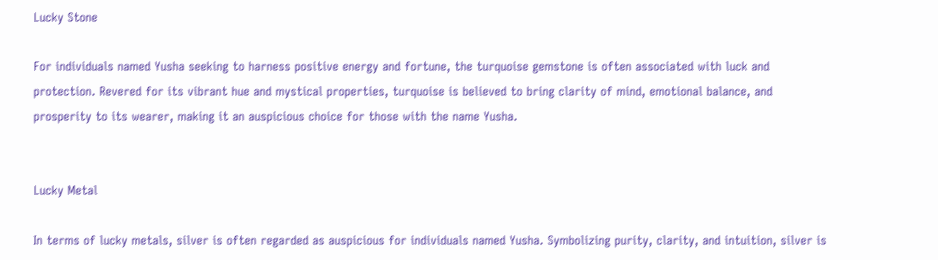Lucky Stone

For individuals named Yusha seeking to harness positive energy and fortune, the turquoise gemstone is often associated with luck and protection. Revered for its vibrant hue and mystical properties, turquoise is believed to bring clarity of mind, emotional balance, and prosperity to its wearer, making it an auspicious choice for those with the name Yusha.


Lucky Metal

In terms of lucky metals, silver is often regarded as auspicious for individuals named Yusha. Symbolizing purity, clarity, and intuition, silver is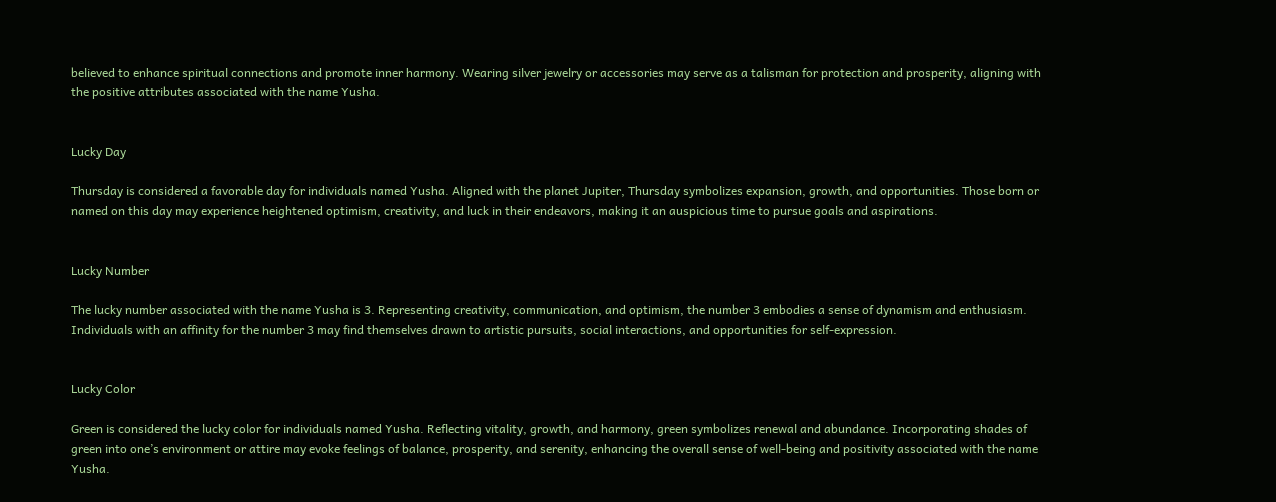believed to enhance spiritual connections and promote inner harmony. Wearing silver jewelry or accessories may serve as a talisman for protection and prosperity, aligning with the positive attributes associated with the name Yusha.


Lucky Day

Thursday is considered a favorable day for individuals named Yusha. Aligned with the planet Jupiter, Thursday symbolizes expansion, growth, and opportunities. Those born or named on this day may experience heightened optimism, creativity, and luck in their endeavors, making it an auspicious time to pursue goals and aspirations.


Lucky Number

The lucky number associated with the name Yusha is 3. Representing creativity, communication, and optimism, the number 3 embodies a sense of dynamism and enthusiasm. Individuals with an affinity for the number 3 may find themselves drawn to artistic pursuits, social interactions, and opportunities for self-expression.


Lucky Color

Green is considered the lucky color for individuals named Yusha. Reflecting vitality, growth, and harmony, green symbolizes renewal and abundance. Incorporating shades of green into one’s environment or attire may evoke feelings of balance, prosperity, and serenity, enhancing the overall sense of well-being and positivity associated with the name Yusha.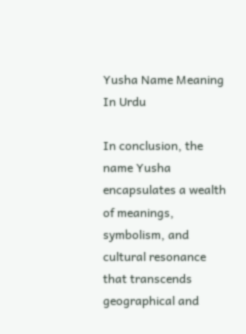Yusha Name Meaning In Urdu

In conclusion, the name Yusha encapsulates a wealth of meanings, symbolism, and cultural resonance that transcends geographical and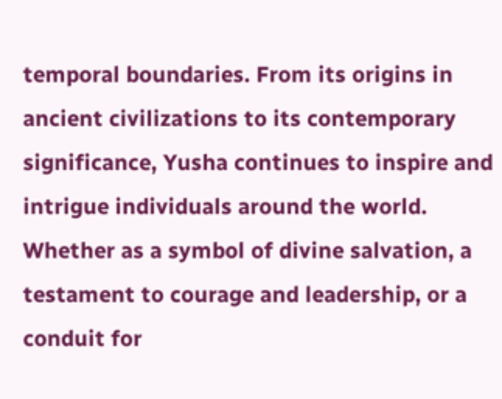temporal boundaries. From its origins in ancient civilizations to its contemporary significance, Yusha continues to inspire and intrigue individuals around the world. Whether as a symbol of divine salvation, a testament to courage and leadership, or a conduit for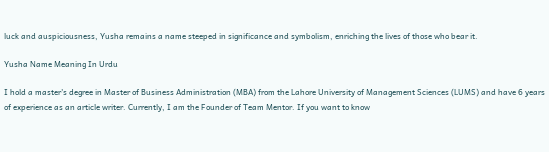luck and auspiciousness, Yusha remains a name steeped in significance and symbolism, enriching the lives of those who bear it.

Yusha Name Meaning In Urdu

I hold a master's degree in Master of Business Administration (MBA) from the Lahore University of Management Sciences (LUMS) and have 6 years of experience as an article writer. Currently, I am the Founder of Team Mentor. If you want to know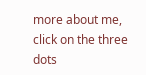more about me, click on the three dots